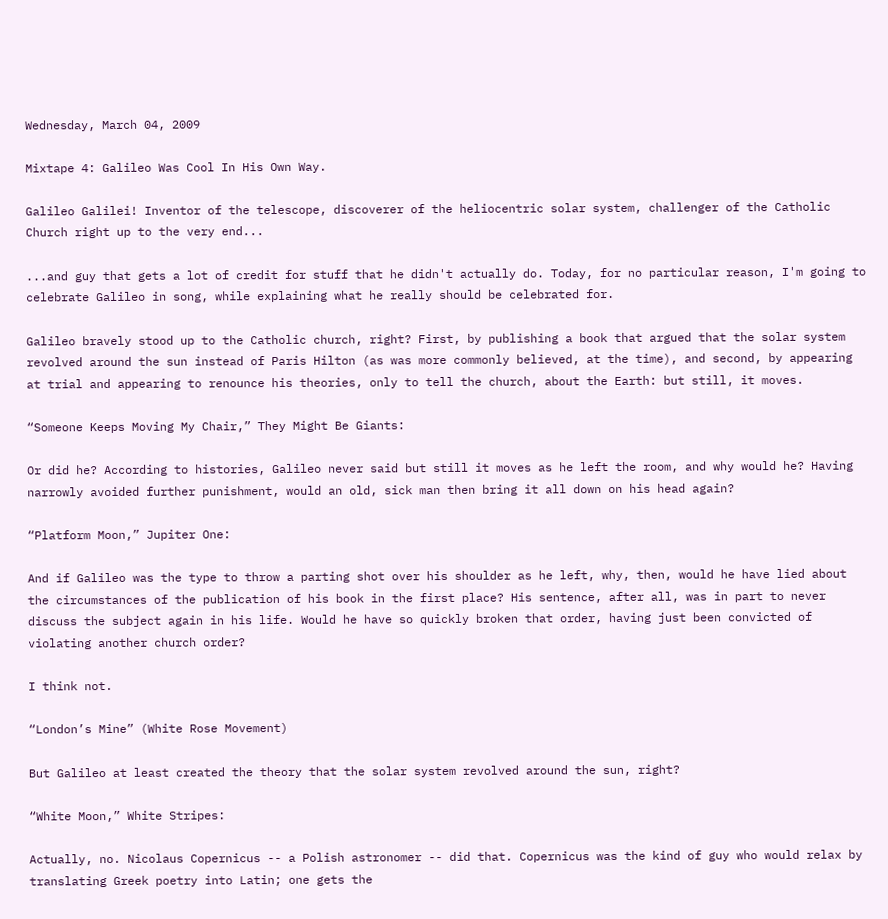Wednesday, March 04, 2009

Mixtape 4: Galileo Was Cool In His Own Way.

Galileo Galilei! Inventor of the telescope, discoverer of the heliocentric solar system, challenger of the Catholic Church right up to the very end...

...and guy that gets a lot of credit for stuff that he didn't actually do. Today, for no particular reason, I'm going to celebrate Galileo in song, while explaining what he really should be celebrated for.

Galileo bravely stood up to the Catholic church, right? First, by publishing a book that argued that the solar system revolved around the sun instead of Paris Hilton (as was more commonly believed, at the time), and second, by appearing at trial and appearing to renounce his theories, only to tell the church, about the Earth: but still, it moves.

“Someone Keeps Moving My Chair,” They Might Be Giants:

Or did he? According to histories, Galileo never said but still it moves as he left the room, and why would he? Having narrowly avoided further punishment, would an old, sick man then bring it all down on his head again?

“Platform Moon,” Jupiter One:

And if Galileo was the type to throw a parting shot over his shoulder as he left, why, then, would he have lied about the circumstances of the publication of his book in the first place? His sentence, after all, was in part to never discuss the subject again in his life. Would he have so quickly broken that order, having just been convicted of violating another church order?

I think not.

“London’s Mine” (White Rose Movement)

But Galileo at least created the theory that the solar system revolved around the sun, right?

“White Moon,” White Stripes:

Actually, no. Nicolaus Copernicus -- a Polish astronomer -- did that. Copernicus was the kind of guy who would relax by translating Greek poetry into Latin; one gets the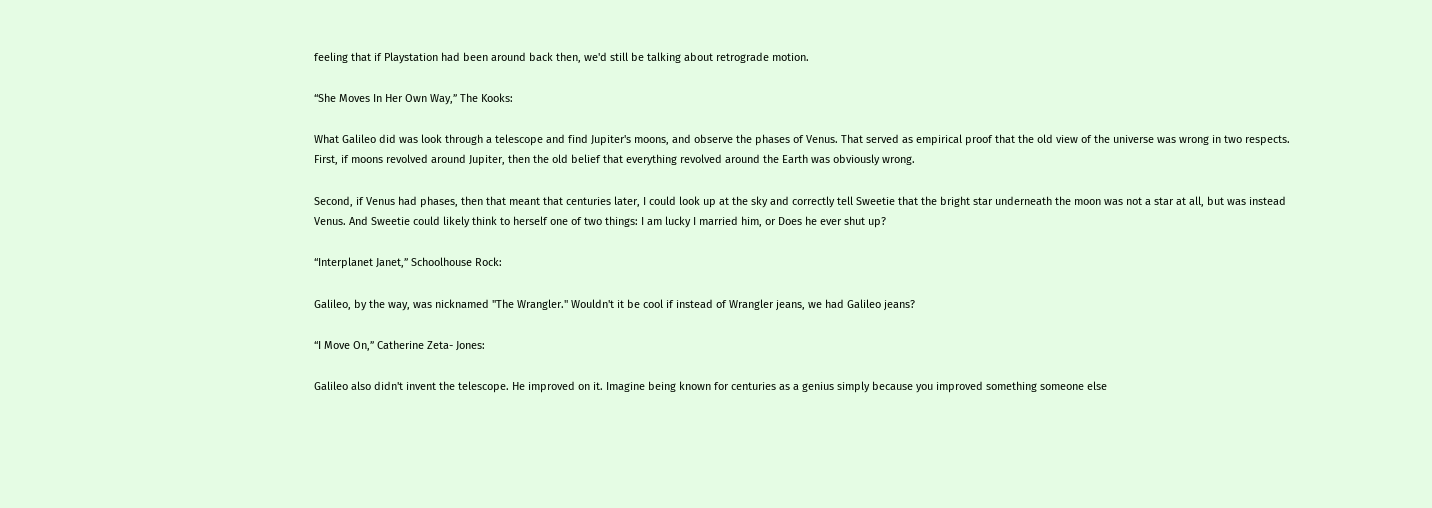feeling that if Playstation had been around back then, we'd still be talking about retrograde motion.

“She Moves In Her Own Way,” The Kooks:

What Galileo did was look through a telescope and find Jupiter's moons, and observe the phases of Venus. That served as empirical proof that the old view of the universe was wrong in two respects. First, if moons revolved around Jupiter, then the old belief that everything revolved around the Earth was obviously wrong.

Second, if Venus had phases, then that meant that centuries later, I could look up at the sky and correctly tell Sweetie that the bright star underneath the moon was not a star at all, but was instead Venus. And Sweetie could likely think to herself one of two things: I am lucky I married him, or Does he ever shut up?

“Interplanet Janet,” Schoolhouse Rock:

Galileo, by the way, was nicknamed "The Wrangler." Wouldn't it be cool if instead of Wrangler jeans, we had Galileo jeans?

“I Move On,” Catherine Zeta- Jones:

Galileo also didn't invent the telescope. He improved on it. Imagine being known for centuries as a genius simply because you improved something someone else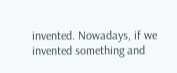invented. Nowadays, if we invented something and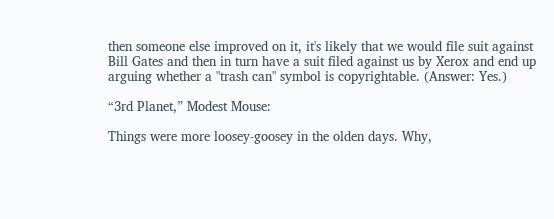then someone else improved on it, it's likely that we would file suit against Bill Gates and then in turn have a suit filed against us by Xerox and end up arguing whether a "trash can" symbol is copyrightable. (Answer: Yes.)

“3rd Planet,” Modest Mouse:

Things were more loosey-goosey in the olden days. Why,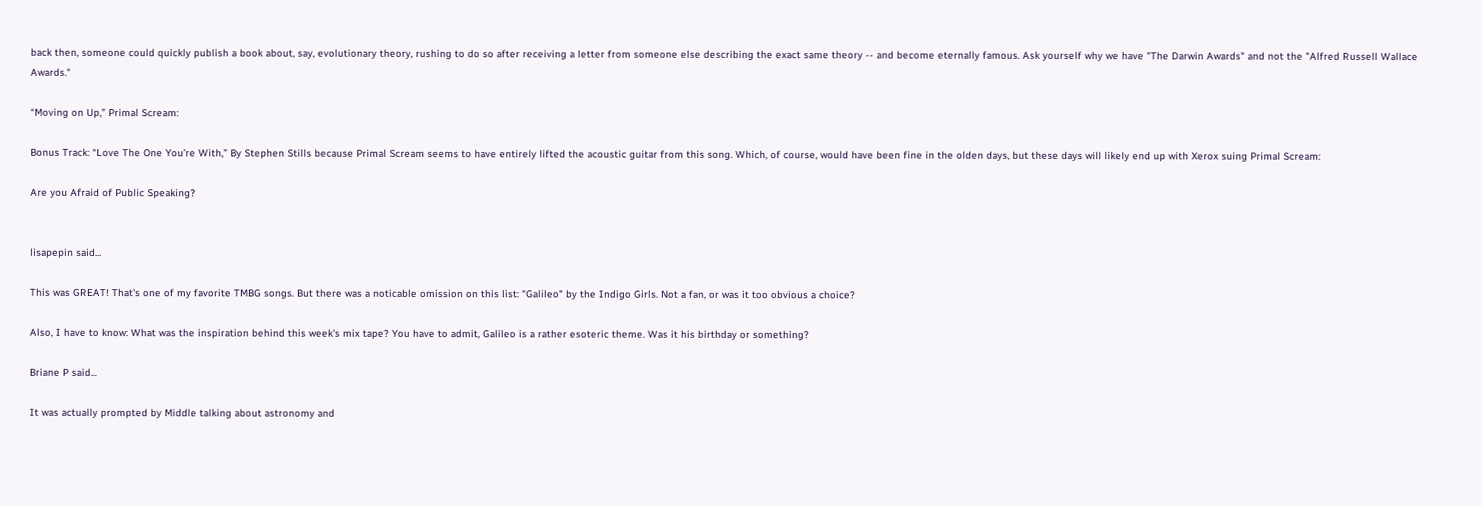back then, someone could quickly publish a book about, say, evolutionary theory, rushing to do so after receiving a letter from someone else describing the exact same theory -- and become eternally famous. Ask yourself why we have "The Darwin Awards" and not the "Alfred Russell Wallace Awards."

“Moving on Up,” Primal Scream:

Bonus Track: “Love The One You’re With,” By Stephen Stills because Primal Scream seems to have entirely lifted the acoustic guitar from this song. Which, of course, would have been fine in the olden days, but these days will likely end up with Xerox suing Primal Scream:

Are you Afraid of Public Speaking?


lisapepin said...

This was GREAT! That's one of my favorite TMBG songs. But there was a noticable omission on this list: "Galileo" by the Indigo Girls. Not a fan, or was it too obvious a choice?

Also, I have to know: What was the inspiration behind this week's mix tape? You have to admit, Galileo is a rather esoteric theme. Was it his birthday or something?

Briane P said...

It was actually prompted by Middle talking about astronomy and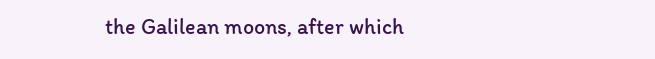the Galilean moons, after which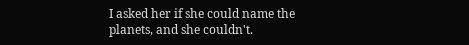I asked her if she could name the planets, and she couldn't.